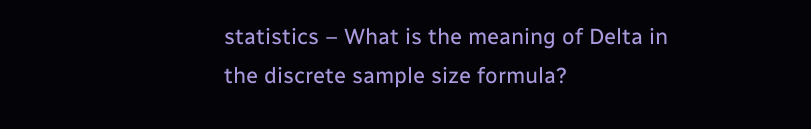statistics – What is the meaning of Delta in the discrete sample size formula?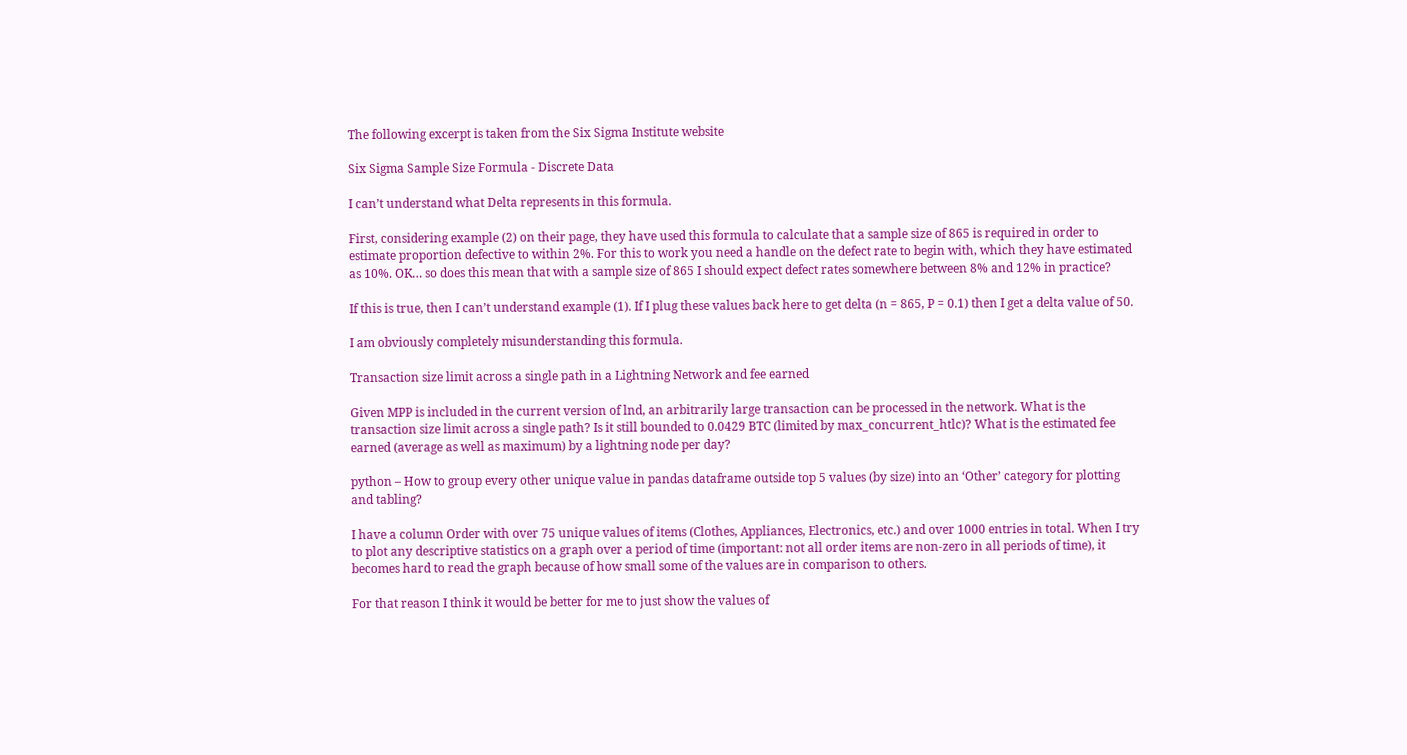The following excerpt is taken from the Six Sigma Institute website

Six Sigma Sample Size Formula - Discrete Data

I can’t understand what Delta represents in this formula.

First, considering example (2) on their page, they have used this formula to calculate that a sample size of 865 is required in order to estimate proportion defective to within 2%. For this to work you need a handle on the defect rate to begin with, which they have estimated as 10%. OK… so does this mean that with a sample size of 865 I should expect defect rates somewhere between 8% and 12% in practice?

If this is true, then I can’t understand example (1). If I plug these values back here to get delta (n = 865, P = 0.1) then I get a delta value of 50.

I am obviously completely misunderstanding this formula.

Transaction size limit across a single path in a Lightning Network and fee earned

Given MPP is included in the current version of lnd, an arbitrarily large transaction can be processed in the network. What is the transaction size limit across a single path? Is it still bounded to 0.0429 BTC (limited by max_concurrent_htlc)? What is the estimated fee earned (average as well as maximum) by a lightning node per day?

python – How to group every other unique value in pandas dataframe outside top 5 values (by size) into an ‘Other’ category for plotting and tabling?

I have a column Order with over 75 unique values of items (Clothes, Appliances, Electronics, etc.) and over 1000 entries in total. When I try to plot any descriptive statistics on a graph over a period of time (important: not all order items are non-zero in all periods of time), it becomes hard to read the graph because of how small some of the values are in comparison to others.

For that reason I think it would be better for me to just show the values of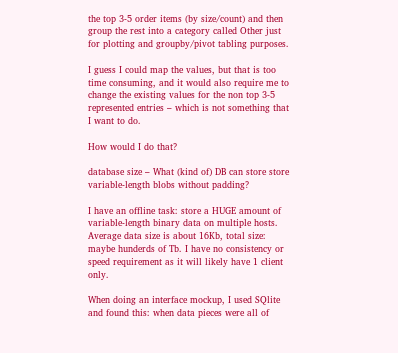the top 3-5 order items (by size/count) and then group the rest into a category called Other just for plotting and groupby/pivot tabling purposes.

I guess I could map the values, but that is too time consuming, and it would also require me to change the existing values for the non top 3-5 represented entries – which is not something that I want to do.

How would I do that?

database size – What (kind of) DB can store store variable-length blobs without padding?

I have an offline task: store a HUGE amount of variable-length binary data on multiple hosts. Average data size is about 16Kb, total size: maybe hunderds of Tb. I have no consistency or speed requirement as it will likely have 1 client only.

When doing an interface mockup, I used SQlite and found this: when data pieces were all of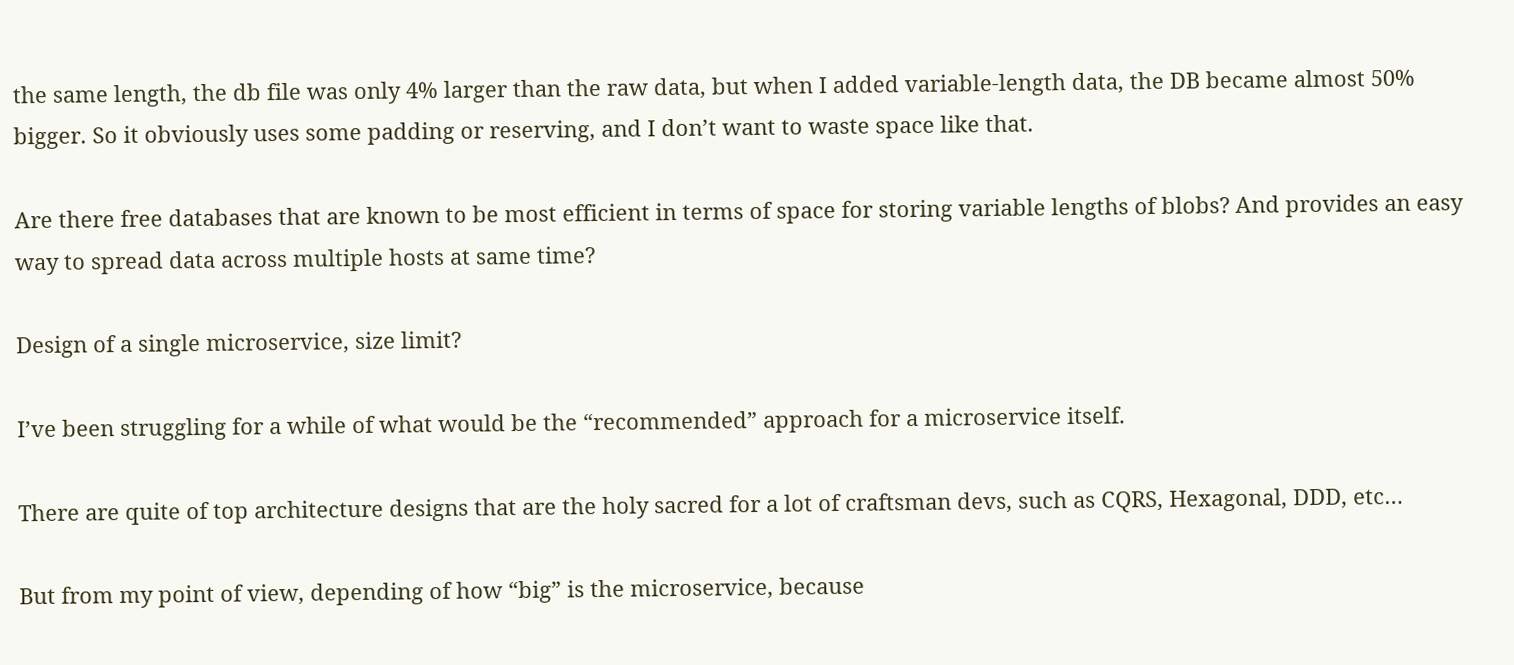the same length, the db file was only 4% larger than the raw data, but when I added variable-length data, the DB became almost 50% bigger. So it obviously uses some padding or reserving, and I don’t want to waste space like that.

Are there free databases that are known to be most efficient in terms of space for storing variable lengths of blobs? And provides an easy way to spread data across multiple hosts at same time?

Design of a single microservice, size limit?

I’ve been struggling for a while of what would be the “recommended” approach for a microservice itself.

There are quite of top architecture designs that are the holy sacred for a lot of craftsman devs, such as CQRS, Hexagonal, DDD, etc…

But from my point of view, depending of how “big” is the microservice, because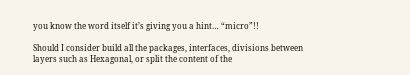you know the word itself it’s giving you a hint… “micro”!!

Should I consider build all the packages, interfaces, divisions between layers such as Hexagonal, or split the content of the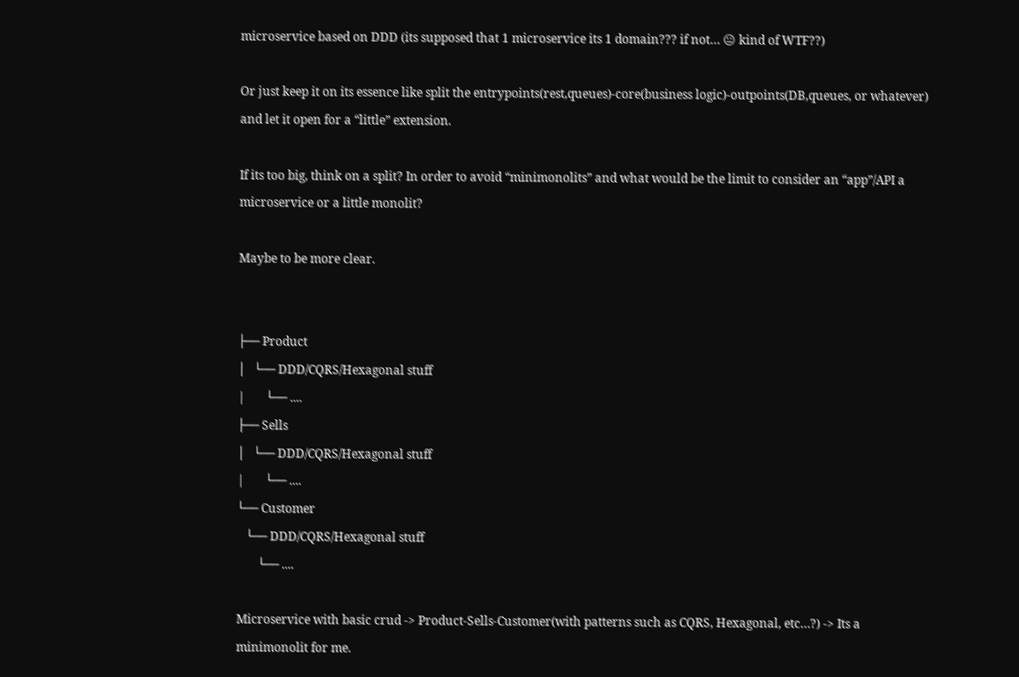microservice based on DDD (its supposed that 1 microservice its 1 domain??? if not… 😐 kind of WTF??)

Or just keep it on its essence like split the entrypoints(rest,queues)-core(business logic)-outpoints(DB,queues, or whatever) and let it open for a “little” extension.

If its too big, think on a split? In order to avoid “minimonolits” and what would be the limit to consider an “app”/API a microservice or a little monolit?

Maybe to be more clear.


├── Product
│   └── DDD/CQRS/Hexagonal stuff
|       └── ....
├── Sells
│   └── DDD/CQRS/Hexagonal stuff
|       └── ....
└── Customer
   └── DDD/CQRS/Hexagonal stuff
       └── ....

Microservice with basic crud -> Product-Sells-Customer(with patterns such as CQRS, Hexagonal, etc…?) -> Its a minimonolit for me.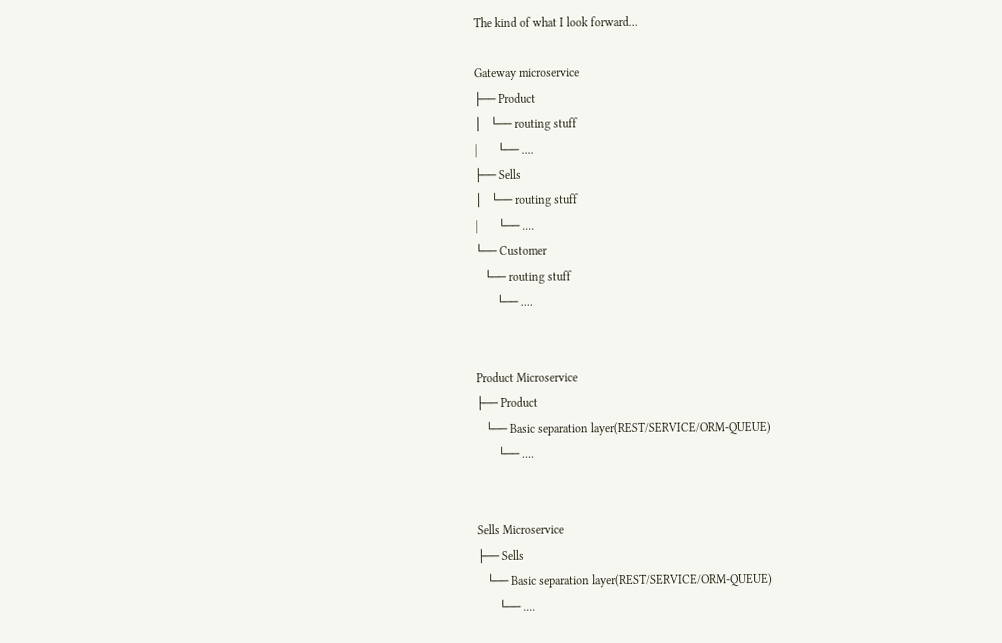The kind of what I look forward…

Gateway microservice
├── Product
│   └── routing stuff
|       └── ....
├── Sells
│   └── routing stuff
|       └── ....
└── Customer
   └── routing stuff
       └── ....


Product Microservice
├── Product
   └── Basic separation layer(REST/SERVICE/ORM-QUEUE)
       └── ....


Sells Microservice
├── Sells
   └── Basic separation layer(REST/SERVICE/ORM-QUEUE)
       └── ....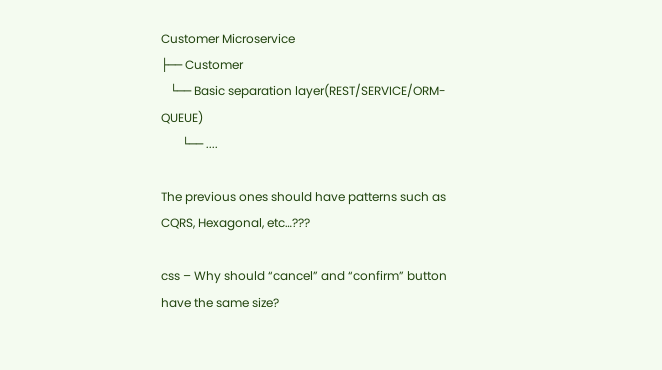Customer Microservice
├── Customer
   └── Basic separation layer(REST/SERVICE/ORM-QUEUE)
       └── ....

The previous ones should have patterns such as CQRS, Hexagonal, etc…???

css – Why should “cancel” and “confirm” button have the same size?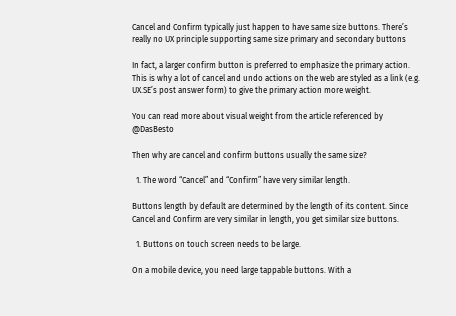Cancel and Confirm typically just happen to have same size buttons. There’s really no UX principle supporting same size primary and secondary buttons

In fact, a larger confirm button is preferred to emphasize the primary action. This is why a lot of cancel and undo actions on the web are styled as a link (e.g. UX.SE’s post answer form) to give the primary action more weight.

You can read more about visual weight from the article referenced by @DasBesto

Then why are cancel and confirm buttons usually the same size?

  1. The word “Cancel” and “Confirm” have very similar length.

Buttons length by default are determined by the length of its content. Since Cancel and Confirm are very similar in length, you get similar size buttons.

  1. Buttons on touch screen needs to be large.

On a mobile device, you need large tappable buttons. With a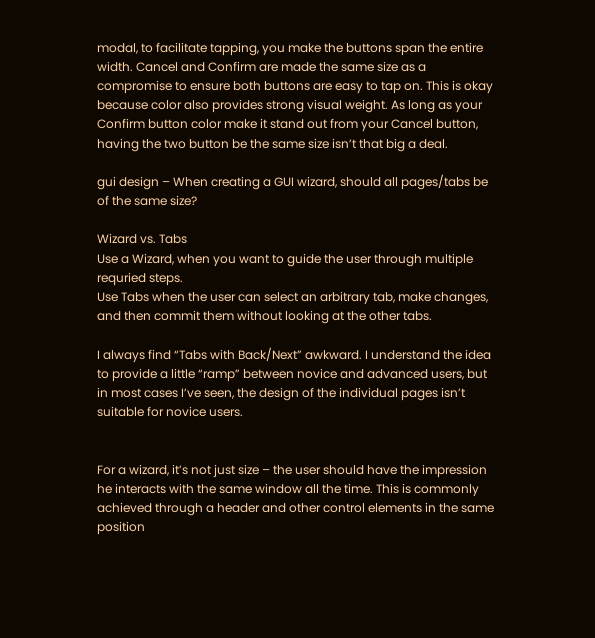modal, to facilitate tapping, you make the buttons span the entire width. Cancel and Confirm are made the same size as a compromise to ensure both buttons are easy to tap on. This is okay because color also provides strong visual weight. As long as your Confirm button color make it stand out from your Cancel button, having the two button be the same size isn’t that big a deal.

gui design – When creating a GUI wizard, should all pages/tabs be of the same size?

Wizard vs. Tabs
Use a Wizard, when you want to guide the user through multiple requried steps.
Use Tabs when the user can select an arbitrary tab, make changes, and then commit them without looking at the other tabs.

I always find “Tabs with Back/Next” awkward. I understand the idea to provide a little “ramp” between novice and advanced users, but in most cases I’ve seen, the design of the individual pages isn’t suitable for novice users.


For a wizard, it’s not just size – the user should have the impression he interacts with the same window all the time. This is commonly achieved through a header and other control elements in the same position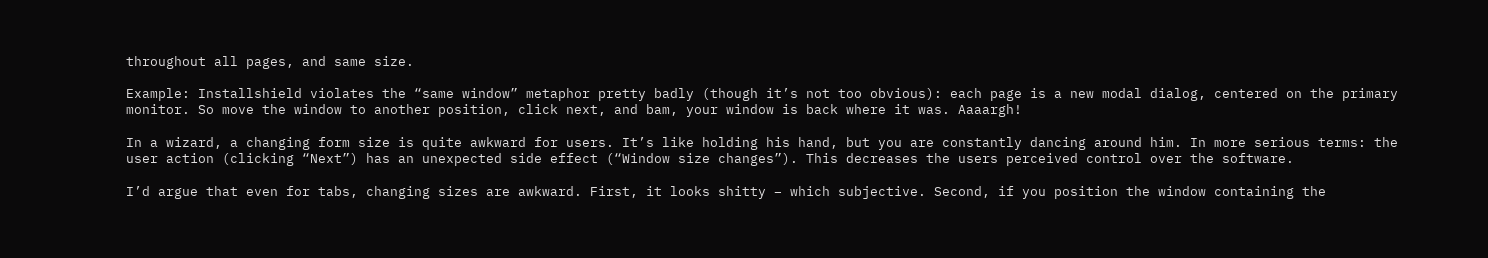throughout all pages, and same size.

Example: Installshield violates the “same window” metaphor pretty badly (though it’s not too obvious): each page is a new modal dialog, centered on the primary monitor. So move the window to another position, click next, and bam, your window is back where it was. Aaaargh!

In a wizard, a changing form size is quite awkward for users. It’s like holding his hand, but you are constantly dancing around him. In more serious terms: the user action (clicking “Next”) has an unexpected side effect (“Window size changes”). This decreases the users perceived control over the software.

I’d argue that even for tabs, changing sizes are awkward. First, it looks shitty – which subjective. Second, if you position the window containing the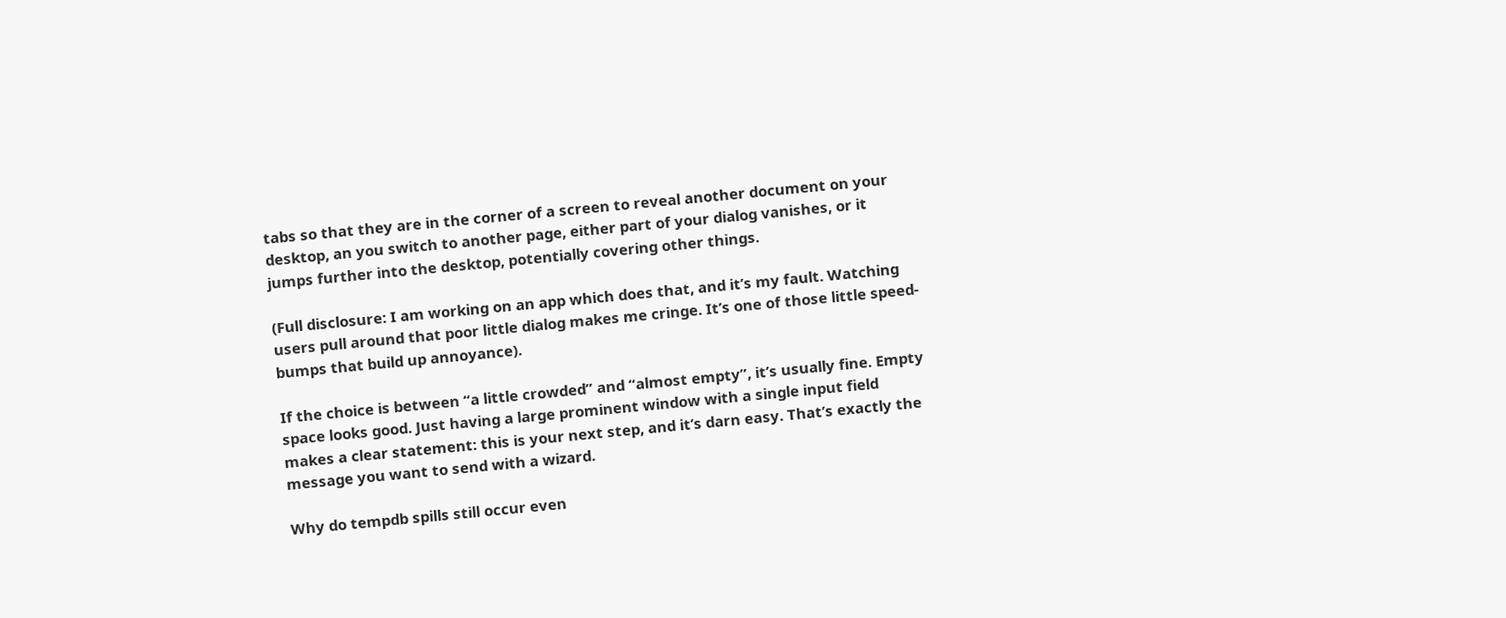tabs so that they are in the corner of a screen to reveal another document on your desktop, an you switch to another page, either part of your dialog vanishes, or it jumps further into the desktop, potentially covering other things.

(Full disclosure: I am working on an app which does that, and it’s my fault. Watching users pull around that poor little dialog makes me cringe. It’s one of those little speed-bumps that build up annoyance).

If the choice is between “a little crowded” and “almost empty”, it’s usually fine. Empty space looks good. Just having a large prominent window with a single input field makes a clear statement: this is your next step, and it’s darn easy. That’s exactly the message you want to send with a wizard.

Why do tempdb spills still occur even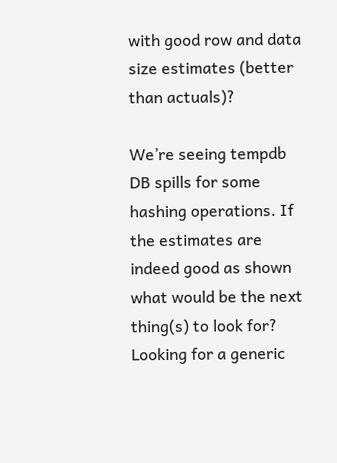with good row and data size estimates (better than actuals)?

We’re seeing tempdb DB spills for some hashing operations. If the estimates are indeed good as shown what would be the next thing(s) to look for? Looking for a generic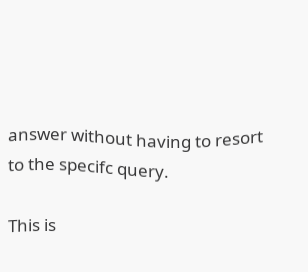answer without having to resort to the specifc query.

This is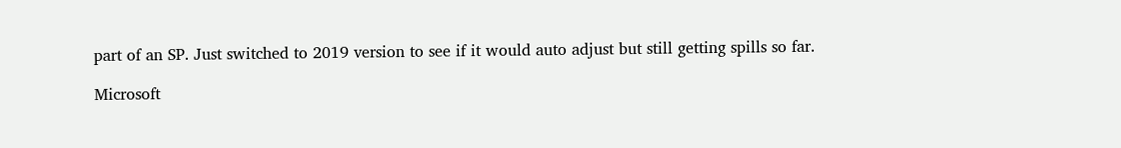part of an SP. Just switched to 2019 version to see if it would auto adjust but still getting spills so far.

Microsoft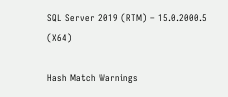SQL Server 2019 (RTM) – 15.0.2000.5 (X64)

Hash Match Warnings